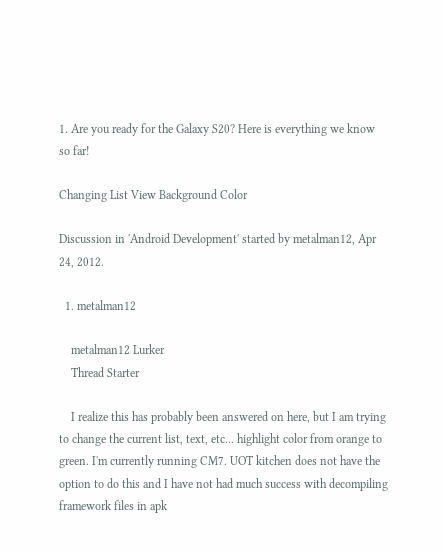1. Are you ready for the Galaxy S20? Here is everything we know so far!

Changing List View Background Color

Discussion in 'Android Development' started by metalman12, Apr 24, 2012.

  1. metalman12

    metalman12 Lurker
    Thread Starter

    I realize this has probably been answered on here, but I am trying to change the current list, text, etc... highlight color from orange to green. I'm currently running CM7. UOT kitchen does not have the option to do this and I have not had much success with decompiling framework files in apk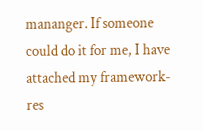mananger. If someone could do it for me, I have attached my framework-res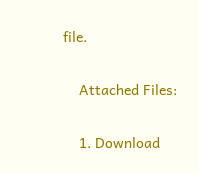file.

    Attached Files:

    1. Download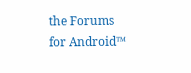the Forums for Android™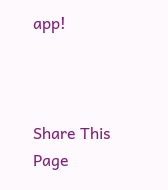app!



Share This Page